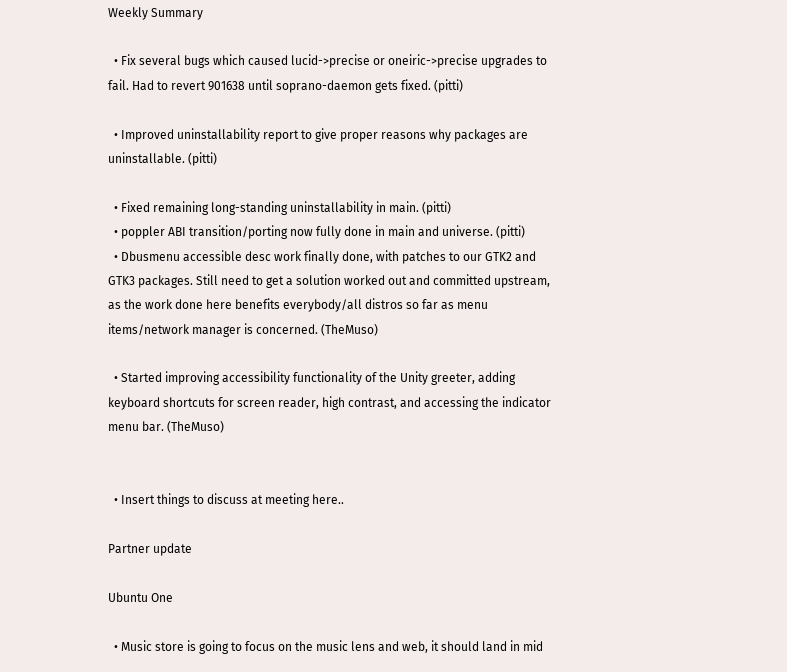Weekly Summary

  • Fix several bugs which caused lucid->precise or oneiric->precise upgrades to fail. Had to revert 901638 until soprano-daemon gets fixed. (pitti)

  • Improved uninstallability report to give proper reasons why packages are uninstallable. (pitti)

  • Fixed remaining long-standing uninstallability in main. (pitti)
  • poppler ABI transition/porting now fully done in main and universe. (pitti)
  • Dbusmenu accessible desc work finally done, with patches to our GTK2 and GTK3 packages. Still need to get a solution worked out and committed upstream, as the work done here benefits everybody/all distros so far as menu items/network manager is concerned. (TheMuso)

  • Started improving accessibility functionality of the Unity greeter, adding keyboard shortcuts for screen reader, high contrast, and accessing the indicator menu bar. (TheMuso)


  • Insert things to discuss at meeting here..

Partner update

Ubuntu One

  • Music store is going to focus on the music lens and web, it should land in mid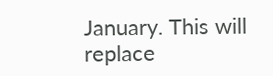January. This will replace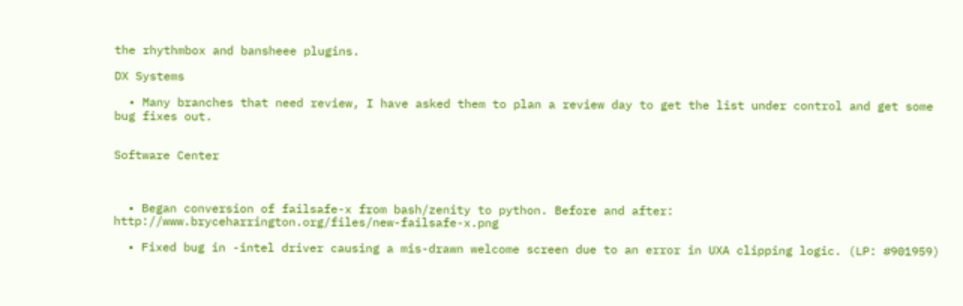the rhythmbox and bansheee plugins.

DX Systems

  • Many branches that need review, I have asked them to plan a review day to get the list under control and get some bug fixes out.


Software Center



  • Began conversion of failsafe-x from bash/zenity to python. Before and after: http://www.bryceharrington.org/files/new-failsafe-x.png

  • Fixed bug in -intel driver causing a mis-drawn welcome screen due to an error in UXA clipping logic. (LP: #901959)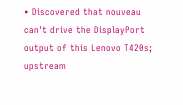• Discovered that nouveau can't drive the DisplayPort output of this Lenovo T420s; upstream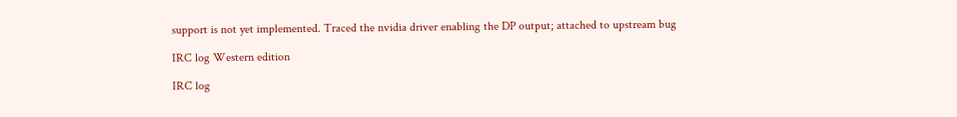support is not yet implemented. Traced the nvidia driver enabling the DP output; attached to upstream bug

IRC log Western edition

IRC log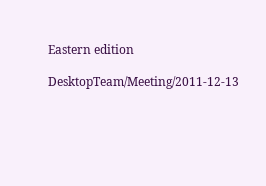Eastern edition

DesktopTeam/Meeting/2011-12-13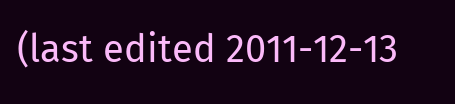(last edited 2011-12-13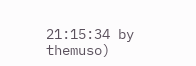21:15:34 by themuso)